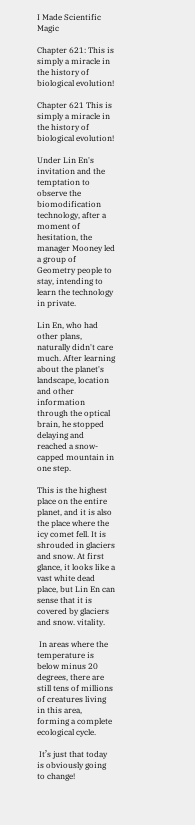I Made Scientific Magic

Chapter 621: This is simply a miracle in the history of biological evolution!

Chapter 621 This is simply a miracle in the history of biological evolution!

Under Lin En's invitation and the temptation to observe the biomodification technology, after a moment of hesitation, the manager Mooney led a group of Geometry people to stay, intending to learn the technology in private.

Lin En, who had other plans, naturally didn't care much. After learning about the planet's landscape, location and other information through the optical brain, he stopped delaying and reached a snow-capped mountain in one step.

This is the highest place on the entire planet, and it is also the place where the icy comet fell. It is shrouded in glaciers and snow. At first glance, it looks like a vast white dead place, but Lin En can sense that it is covered by glaciers and snow. vitality.

 In areas where the temperature is below minus 20 degrees, there are still tens of millions of creatures living in this area, forming a complete ecological cycle.

 It’s just that today is obviously going to change!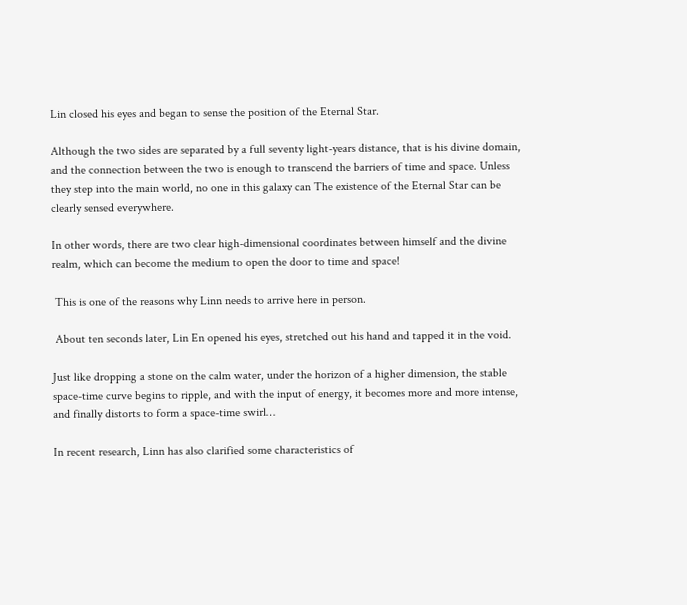Lin closed his eyes and began to sense the position of the Eternal Star.

Although the two sides are separated by a full seventy light-years distance, that is his divine domain, and the connection between the two is enough to transcend the barriers of time and space. Unless they step into the main world, no one in this galaxy can The existence of the Eternal Star can be clearly sensed everywhere.

In other words, there are two clear high-dimensional coordinates between himself and the divine realm, which can become the medium to open the door to time and space!

 This is one of the reasons why Linn needs to arrive here in person.

 About ten seconds later, Lin En opened his eyes, stretched out his hand and tapped it in the void.

Just like dropping a stone on the calm water, under the horizon of a higher dimension, the stable space-time curve begins to ripple, and with the input of energy, it becomes more and more intense, and finally distorts to form a space-time swirl…

In recent research, Linn has also clarified some characteristics of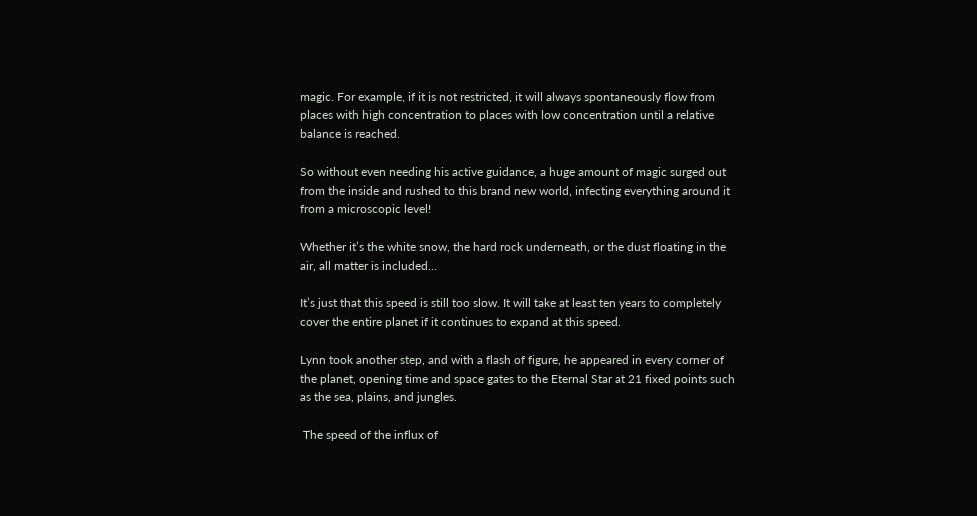magic. For example, if it is not restricted, it will always spontaneously flow from places with high concentration to places with low concentration until a relative balance is reached.

So without even needing his active guidance, a huge amount of magic surged out from the inside and rushed to this brand new world, infecting everything around it from a microscopic level!

Whether it’s the white snow, the hard rock underneath, or the dust floating in the air, all matter is included…

It’s just that this speed is still too slow. It will take at least ten years to completely cover the entire planet if it continues to expand at this speed.

Lynn took another step, and with a flash of figure, he appeared in every corner of the planet, opening time and space gates to the Eternal Star at 21 fixed points such as the sea, plains, and jungles.

 The speed of the influx of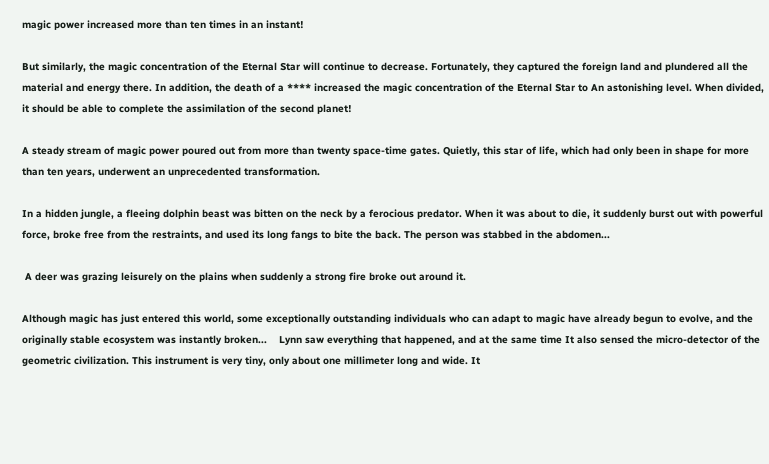magic power increased more than ten times in an instant!

But similarly, the magic concentration of the Eternal Star will continue to decrease. Fortunately, they captured the foreign land and plundered all the material and energy there. In addition, the death of a **** increased the magic concentration of the Eternal Star to An astonishing level. When divided, it should be able to complete the assimilation of the second planet!

A steady stream of magic power poured out from more than twenty space-time gates. Quietly, this star of life, which had only been in shape for more than ten years, underwent an unprecedented transformation.

In a hidden jungle, a fleeing dolphin beast was bitten on the neck by a ferocious predator. When it was about to die, it suddenly burst out with powerful force, broke free from the restraints, and used its long fangs to bite the back. The person was stabbed in the abdomen...

 A deer was grazing leisurely on the plains when suddenly a strong fire broke out around it.

Although magic has just entered this world, some exceptionally outstanding individuals who can adapt to magic have already begun to evolve, and the originally stable ecosystem was instantly broken...    Lynn saw everything that happened, and at the same time It also sensed the micro-detector of the geometric civilization. This instrument is very tiny, only about one millimeter long and wide. It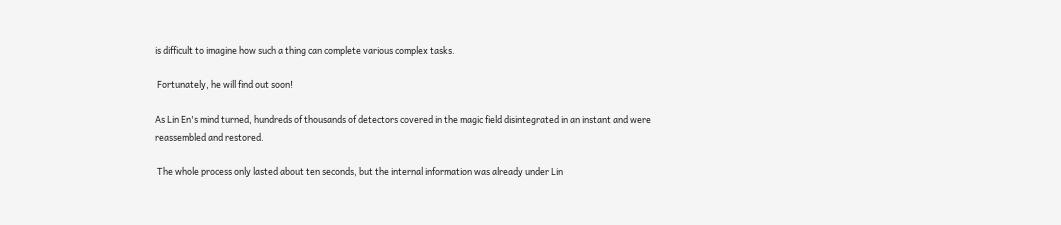is difficult to imagine how such a thing can complete various complex tasks.

 Fortunately, he will find out soon!

As Lin En's mind turned, hundreds of thousands of detectors covered in the magic field disintegrated in an instant and were reassembled and restored.

 The whole process only lasted about ten seconds, but the internal information was already under Lin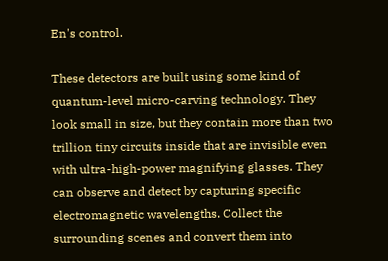En's control.

These detectors are built using some kind of quantum-level micro-carving technology. They look small in size, but they contain more than two trillion tiny circuits inside that are invisible even with ultra-high-power magnifying glasses. They can observe and detect by capturing specific electromagnetic wavelengths. Collect the surrounding scenes and convert them into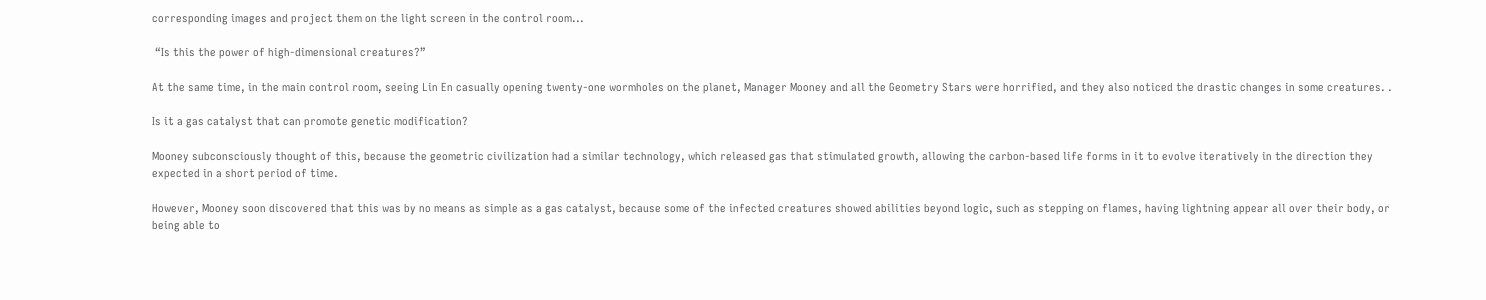corresponding images and project them on the light screen in the control room...

 “Is this the power of high-dimensional creatures?”

At the same time, in the main control room, seeing Lin En casually opening twenty-one wormholes on the planet, Manager Mooney and all the Geometry Stars were horrified, and they also noticed the drastic changes in some creatures. .

Is it a gas catalyst that can promote genetic modification?

Mooney subconsciously thought of this, because the geometric civilization had a similar technology, which released gas that stimulated growth, allowing the carbon-based life forms in it to evolve iteratively in the direction they expected in a short period of time.

However, Mooney soon discovered that this was by no means as simple as a gas catalyst, because some of the infected creatures showed abilities beyond logic, such as stepping on flames, having lightning appear all over their body, or being able to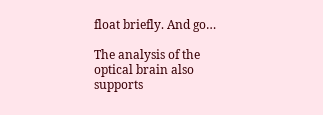float briefly. And go…

The analysis of the optical brain also supports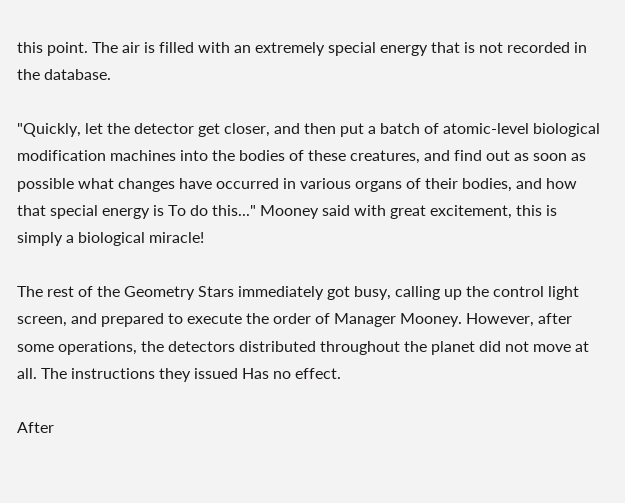this point. The air is filled with an extremely special energy that is not recorded in the database.

"Quickly, let the detector get closer, and then put a batch of atomic-level biological modification machines into the bodies of these creatures, and find out as soon as possible what changes have occurred in various organs of their bodies, and how that special energy is To do this..." Mooney said with great excitement, this is simply a biological miracle!

The rest of the Geometry Stars immediately got busy, calling up the control light screen, and prepared to execute the order of Manager Mooney. However, after some operations, the detectors distributed throughout the planet did not move at all. The instructions they issued Has no effect.

After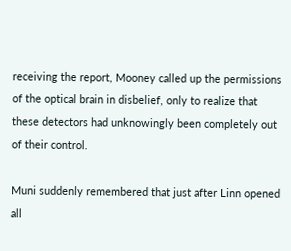receiving the report, Mooney called up the permissions of the optical brain in disbelief, only to realize that these detectors had unknowingly been completely out of their control.

Muni suddenly remembered that just after Linn opened all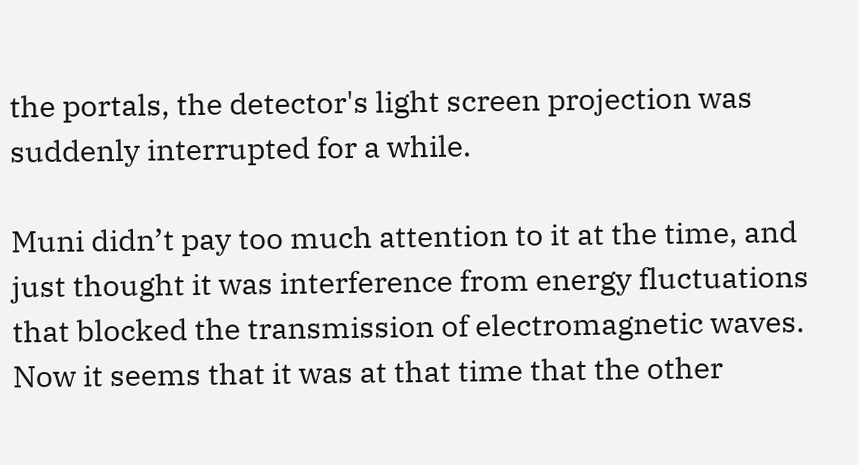the portals, the detector's light screen projection was suddenly interrupted for a while.

Muni didn’t pay too much attention to it at the time, and just thought it was interference from energy fluctuations that blocked the transmission of electromagnetic waves. Now it seems that it was at that time that the other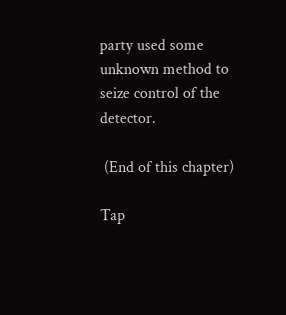party used some unknown method to seize control of the detector.

 (End of this chapter)

Tap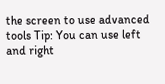the screen to use advanced tools Tip: You can use left and right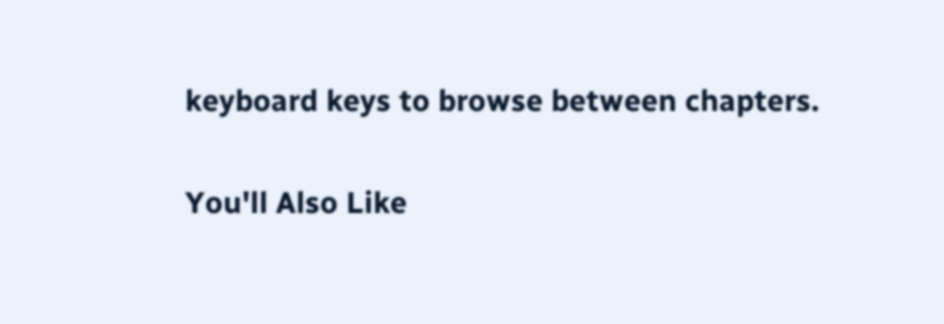keyboard keys to browse between chapters.

You'll Also Like